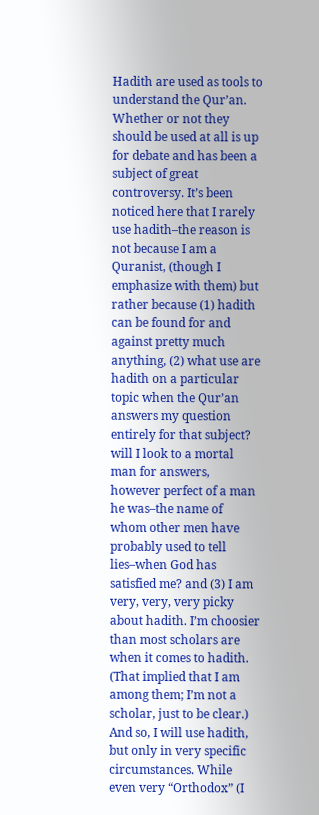Hadith are used as tools to understand the Qur’an. Whether or not they should be used at all is up for debate and has been a subject of great controversy. It’s been noticed here that I rarely use hadith–the reason is not because I am a Quranist, (though I emphasize with them) but rather because (1) hadith can be found for and against pretty much anything, (2) what use are hadith on a particular topic when the Qur’an answers my question entirely for that subject? will I look to a mortal man for answers, however perfect of a man he was–the name of whom other men have probably used to tell lies–when God has satisfied me? and (3) I am very, very, very picky about hadith. I’m choosier than most scholars are when it comes to hadith. (That implied that I am among them; I’m not a scholar, just to be clear.) And so, I will use hadith, but only in very specific circumstances. While even very “Orthodox” (I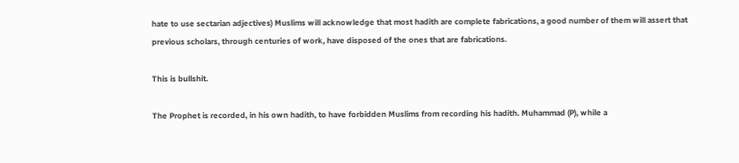hate to use sectarian adjectives) Muslims will acknowledge that most hadith are complete fabrications, a good number of them will assert that previous scholars, through centuries of work, have disposed of the ones that are fabrications.

This is bullshit.

The Prophet is recorded, in his own hadith, to have forbidden Muslims from recording his hadith. Muhammad (P), while a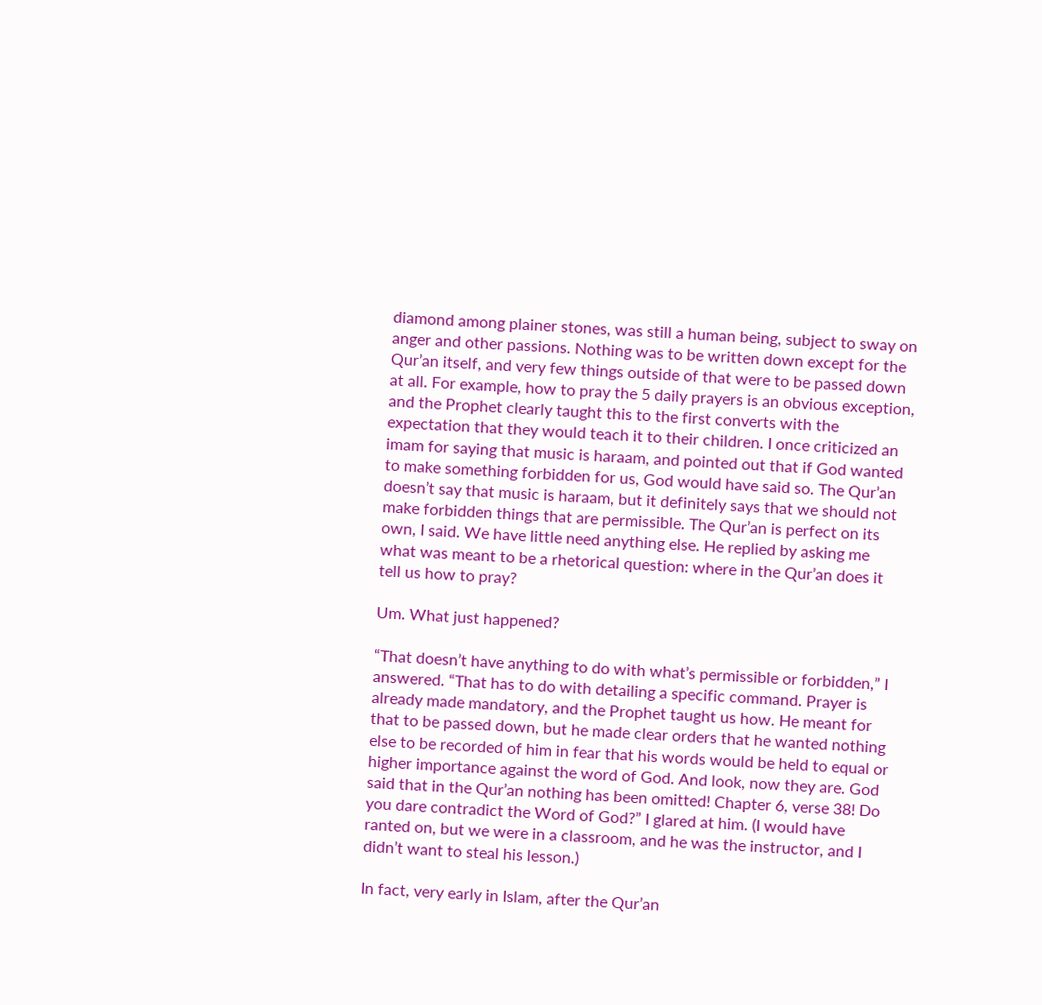diamond among plainer stones, was still a human being, subject to sway on anger and other passions. Nothing was to be written down except for the Qur’an itself, and very few things outside of that were to be passed down at all. For example, how to pray the 5 daily prayers is an obvious exception, and the Prophet clearly taught this to the first converts with the expectation that they would teach it to their children. I once criticized an imam for saying that music is haraam, and pointed out that if God wanted to make something forbidden for us, God would have said so. The Qur’an doesn’t say that music is haraam, but it definitely says that we should not make forbidden things that are permissible. The Qur’an is perfect on its own, I said. We have little need anything else. He replied by asking me what was meant to be a rhetorical question: where in the Qur’an does it tell us how to pray?

Um. What just happened?

“That doesn’t have anything to do with what’s permissible or forbidden,” I answered. “That has to do with detailing a specific command. Prayer is already made mandatory, and the Prophet taught us how. He meant for that to be passed down, but he made clear orders that he wanted nothing else to be recorded of him in fear that his words would be held to equal or higher importance against the word of God. And look, now they are. God said that in the Qur’an nothing has been omitted! Chapter 6, verse 38! Do you dare contradict the Word of God?” I glared at him. (I would have ranted on, but we were in a classroom, and he was the instructor, and I didn’t want to steal his lesson.)

In fact, very early in Islam, after the Qur’an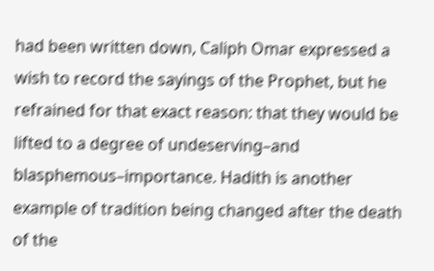had been written down, Caliph Omar expressed a wish to record the sayings of the Prophet, but he refrained for that exact reason: that they would be lifted to a degree of undeserving–and blasphemous–importance. Hadith is another example of tradition being changed after the death of the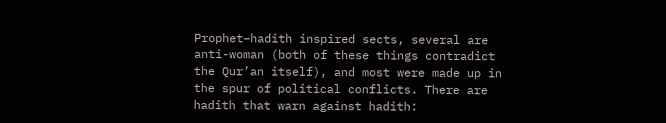Prophet–hadith inspired sects, several are anti-woman (both of these things contradict the Qur’an itself), and most were made up in the spur of political conflicts. There are hadith that warn against hadith: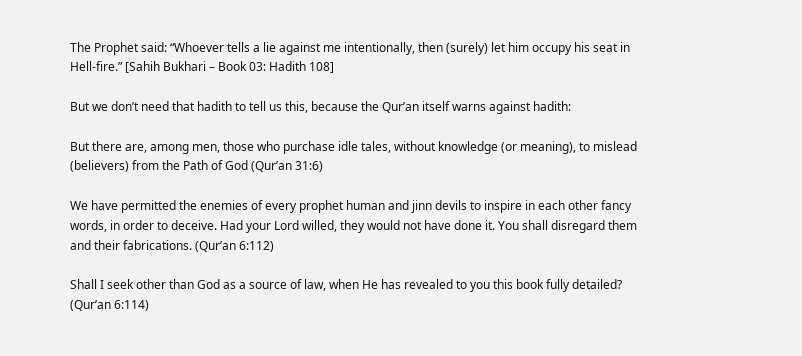The Prophet said: “Whoever tells a lie against me intentionally, then (surely) let him occupy his seat in Hell-fire.” [Sahih Bukhari – Book 03: Hadith 108]

But we don’t need that hadith to tell us this, because the Qur’an itself warns against hadith:

But there are, among men, those who purchase idle tales, without knowledge (or meaning), to mislead (believers) from the Path of God (Qur’an 31:6)

We have permitted the enemies of every prophet human and jinn devils to inspire in each other fancy words, in order to deceive. Had your Lord willed, they would not have done it. You shall disregard them and their fabrications. (Qur’an 6:112)

Shall I seek other than God as a source of law, when He has revealed to you this book fully detailed? (Qur’an 6:114)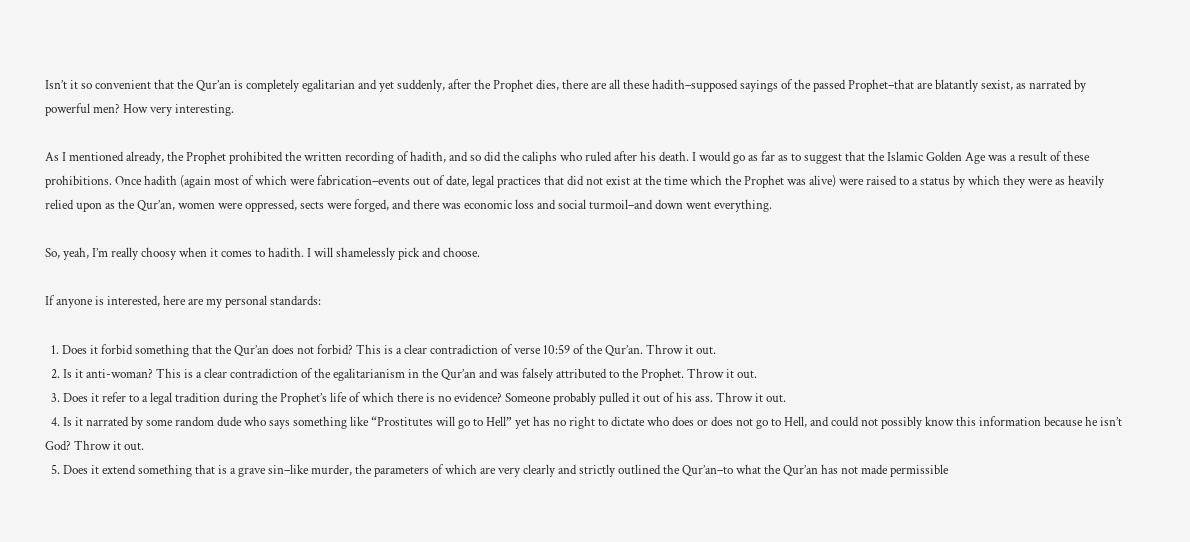Isn’t it so convenient that the Qur’an is completely egalitarian and yet suddenly, after the Prophet dies, there are all these hadith–supposed sayings of the passed Prophet–that are blatantly sexist, as narrated by powerful men? How very interesting.

As I mentioned already, the Prophet prohibited the written recording of hadith, and so did the caliphs who ruled after his death. I would go as far as to suggest that the Islamic Golden Age was a result of these prohibitions. Once hadith (again most of which were fabrication–events out of date, legal practices that did not exist at the time which the Prophet was alive) were raised to a status by which they were as heavily relied upon as the Qur’an, women were oppressed, sects were forged, and there was economic loss and social turmoil–and down went everything.

So, yeah, I’m really choosy when it comes to hadith. I will shamelessly pick and choose.

If anyone is interested, here are my personal standards:

  1. Does it forbid something that the Qur’an does not forbid? This is a clear contradiction of verse 10:59 of the Qur’an. Throw it out.
  2. Is it anti-woman? This is a clear contradiction of the egalitarianism in the Qur’an and was falsely attributed to the Prophet. Throw it out.
  3. Does it refer to a legal tradition during the Prophet’s life of which there is no evidence? Someone probably pulled it out of his ass. Throw it out.
  4. Is it narrated by some random dude who says something like “Prostitutes will go to Hell” yet has no right to dictate who does or does not go to Hell, and could not possibly know this information because he isn’t God? Throw it out.
  5. Does it extend something that is a grave sin–like murder, the parameters of which are very clearly and strictly outlined the Qur’an–to what the Qur’an has not made permissible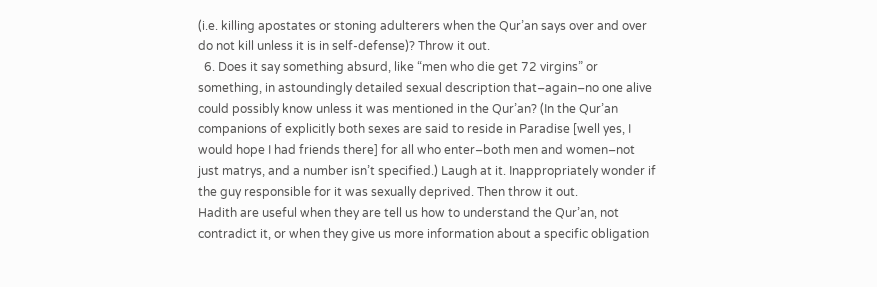(i.e. killing apostates or stoning adulterers when the Qur’an says over and over do not kill unless it is in self-defense)? Throw it out.
  6. Does it say something absurd, like “men who die get 72 virgins” or something, in astoundingly detailed sexual description that–again–no one alive could possibly know unless it was mentioned in the Qur’an? (In the Qur’an companions of explicitly both sexes are said to reside in Paradise [well yes, I would hope I had friends there] for all who enter–both men and women–not just matrys, and a number isn’t specified.) Laugh at it. Inappropriately wonder if the guy responsible for it was sexually deprived. Then throw it out.
Hadith are useful when they are tell us how to understand the Qur’an, not contradict it, or when they give us more information about a specific obligation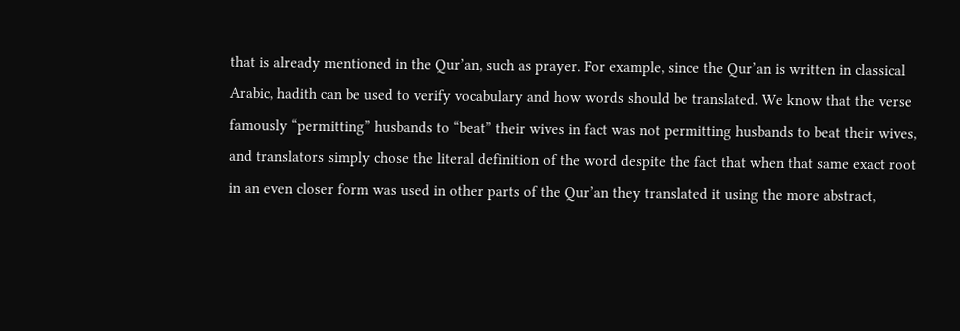that is already mentioned in the Qur’an, such as prayer. For example, since the Qur’an is written in classical Arabic, hadith can be used to verify vocabulary and how words should be translated. We know that the verse famously “permitting” husbands to “beat” their wives in fact was not permitting husbands to beat their wives, and translators simply chose the literal definition of the word despite the fact that when that same exact root in an even closer form was used in other parts of the Qur’an they translated it using the more abstract,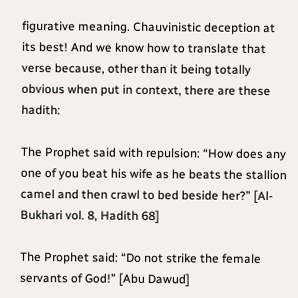figurative meaning. Chauvinistic deception at its best! And we know how to translate that verse because, other than it being totally obvious when put in context, there are these hadith:

The Prophet said with repulsion: “How does any one of you beat his wife as he beats the stallion camel and then crawl to bed beside her?” [Al-Bukhari vol. 8, Hadith 68]

The Prophet said: “Do not strike the female servants of God!” [Abu Dawud]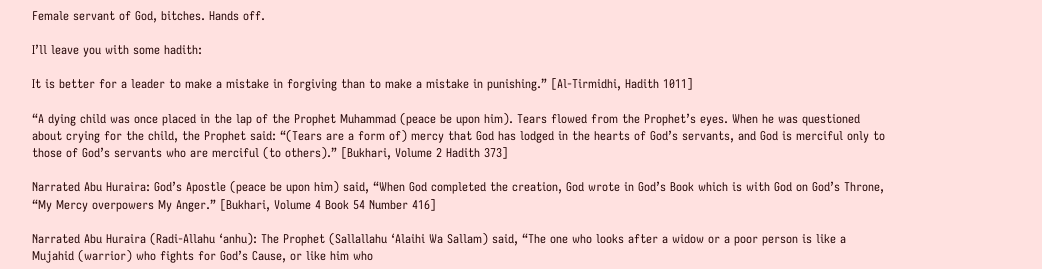Female servant of God, bitches. Hands off.

I’ll leave you with some hadith:

It is better for a leader to make a mistake in forgiving than to make a mistake in punishing.” [Al-Tirmidhi, Hadith 1011]

“A dying child was once placed in the lap of the Prophet Muhammad (peace be upon him). Tears flowed from the Prophet’s eyes. When he was questioned about crying for the child, the Prophet said: “(Tears are a form of) mercy that God has lodged in the hearts of God’s servants, and God is merciful only to those of God’s servants who are merciful (to others).” [Bukhari, Volume 2 Hadith 373]

Narrated Abu Huraira: God’s Apostle (peace be upon him) said, “When God completed the creation, God wrote in God’s Book which is with God on God’s Throne, “My Mercy overpowers My Anger.” [Bukhari, Volume 4 Book 54 Number 416]

Narrated Abu Huraira (Radi-Allahu ‘anhu): The Prophet (Sallallahu ‘Alaihi Wa Sallam) said, “The one who looks after a widow or a poor person is like a Mujahid (warrior) who fights for God’s Cause, or like him who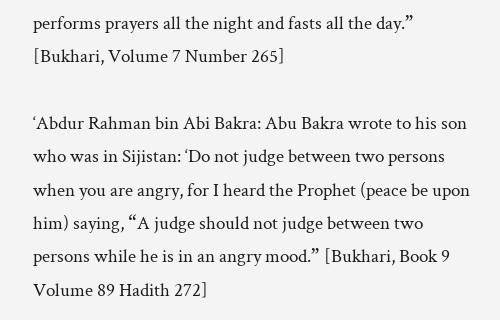performs prayers all the night and fasts all the day.” [Bukhari, Volume 7 Number 265]

‘Abdur Rahman bin Abi Bakra: Abu Bakra wrote to his son who was in Sijistan: ‘Do not judge between two persons when you are angry, for I heard the Prophet (peace be upon him) saying, “A judge should not judge between two persons while he is in an angry mood.” [Bukhari, Book 9 Volume 89 Hadith 272]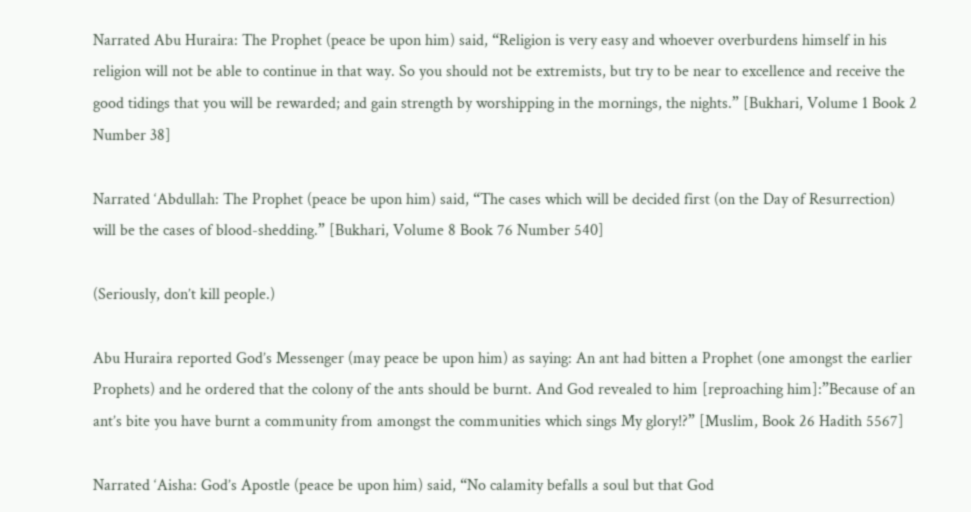Narrated Abu Huraira: The Prophet (peace be upon him) said, “Religion is very easy and whoever overburdens himself in his religion will not be able to continue in that way. So you should not be extremists, but try to be near to excellence and receive the good tidings that you will be rewarded; and gain strength by worshipping in the mornings, the nights.” [Bukhari, Volume 1 Book 2 Number 38]

Narrated ‘Abdullah: The Prophet (peace be upon him) said, “The cases which will be decided first (on the Day of Resurrection) will be the cases of blood-shedding.” [Bukhari, Volume 8 Book 76 Number 540]

(Seriously, don’t kill people.)

Abu Huraira reported God’s Messenger (may peace be upon him) as saying: An ant had bitten a Prophet (one amongst the earlier Prophets) and he ordered that the colony of the ants should be burnt. And God revealed to him [reproaching him]:”Because of an ant’s bite you have burnt a community from amongst the communities which sings My glory!?” [Muslim, Book 26 Hadith 5567]

Narrated ‘Aisha: God’s Apostle (peace be upon him) said, “No calamity befalls a soul but that God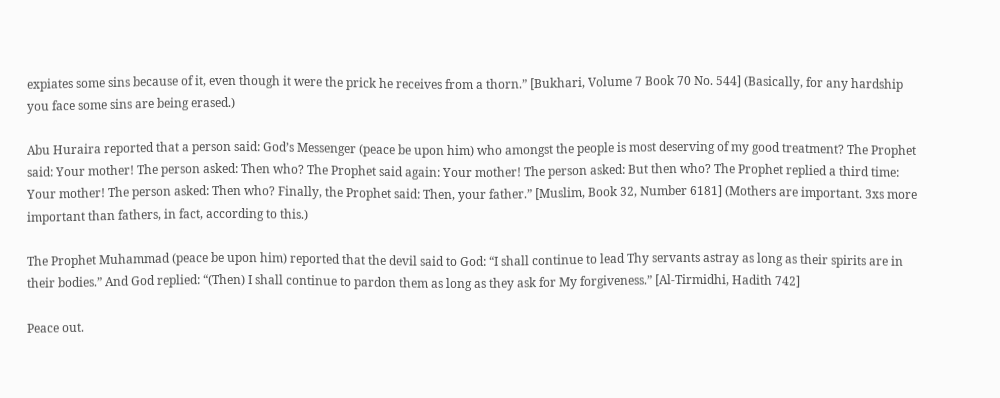expiates some sins because of it, even though it were the prick he receives from a thorn.” [Bukhari, Volume 7 Book 70 No. 544] (Basically, for any hardship you face some sins are being erased.)

Abu Huraira reported that a person said: God’s Messenger (peace be upon him) who amongst the people is most deserving of my good treatment? The Prophet said: Your mother! The person asked: Then who? The Prophet said again: Your mother! The person asked: But then who? The Prophet replied a third time: Your mother! The person asked: Then who? Finally, the Prophet said: Then, your father.” [Muslim, Book 32, Number 6181] (Mothers are important. 3xs more important than fathers, in fact, according to this.)

The Prophet Muhammad (peace be upon him) reported that the devil said to God: “I shall continue to lead Thy servants astray as long as their spirits are in their bodies.” And God replied: “(Then) I shall continue to pardon them as long as they ask for My forgiveness.” [Al-Tirmidhi, Hadith 742]

Peace out.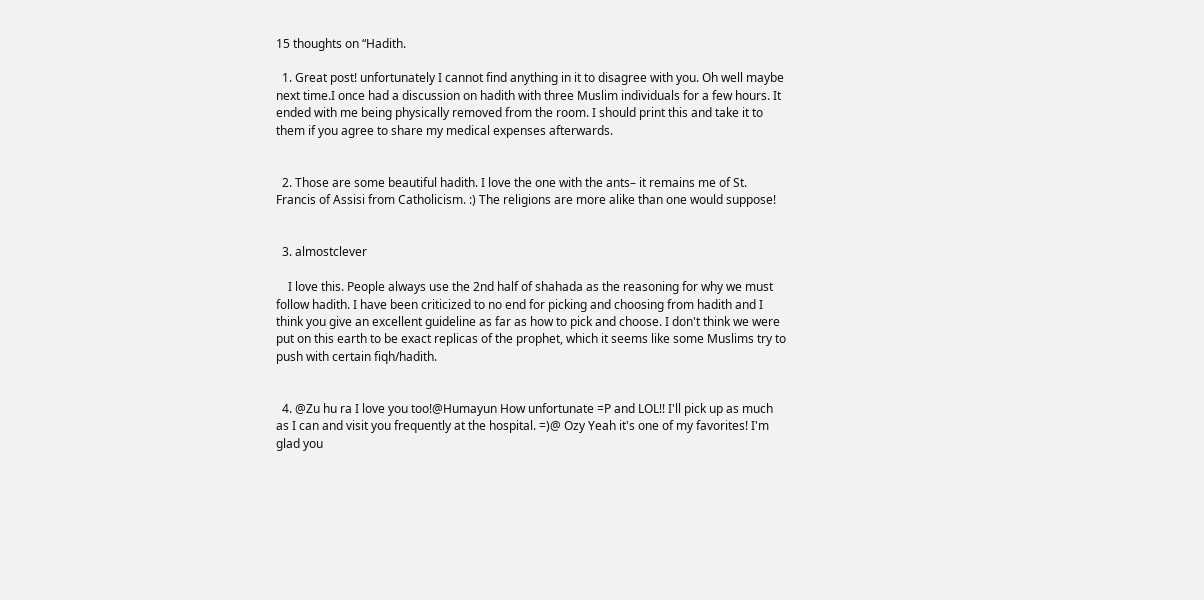15 thoughts on “Hadith.

  1. Great post! unfortunately I cannot find anything in it to disagree with you. Oh well maybe next time.I once had a discussion on hadith with three Muslim individuals for a few hours. It ended with me being physically removed from the room. I should print this and take it to them if you agree to share my medical expenses afterwards.


  2. Those are some beautiful hadith. I love the one with the ants– it remains me of St. Francis of Assisi from Catholicism. :) The religions are more alike than one would suppose!


  3. almostclever

    I love this. People always use the 2nd half of shahada as the reasoning for why we must follow hadith. I have been criticized to no end for picking and choosing from hadith and I think you give an excellent guideline as far as how to pick and choose. I don't think we were put on this earth to be exact replicas of the prophet, which it seems like some Muslims try to push with certain fiqh/hadith.


  4. @Zu hu ra I love you too!@Humayun How unfortunate =P and LOL!! I'll pick up as much as I can and visit you frequently at the hospital. =)@ Ozy Yeah it's one of my favorites! I'm glad you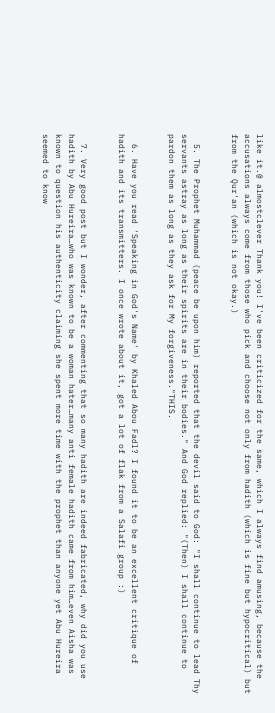like it.@ almostclever Thank you! I've been criticized for the same, which I always find amusing, because the accusations always come from those who pick and choose not only from hadith (which is fine but hypocritical) but from the Qur'an (which is not okay.)


  5. The Prophet Muhammad (peace be upon him) reported that the devil said to God: "I shall continue to lead Thy servants astray as long as their spirits are in their bodies." And God replied: "(Then) I shall continue to pardon them as long as they ask for My forgiveness."THIS.


  6. Have you read 'Speaking in God's Name' by Khaled Abou Fadl? I found it to be an excellent critique of hadith and its transmitters. I once wrote about it, got a lot of flak from a Salafi group :)


  7. Very good post but I wonder, after commenting that so many hadith are indeed fabricated, why did you use hadith by Abu Hureira…who was known to be a woman hater…many anti female hadith came from him…even Aisha was known to question his authenticity claiming she spent more time with the prophet than anyone yet Abu Hureira seemed to know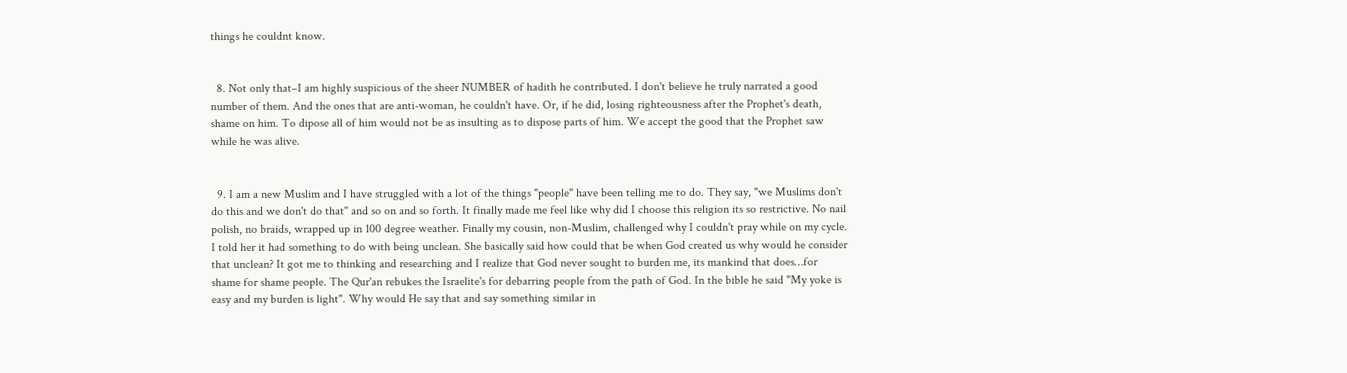things he couldnt know.


  8. Not only that–I am highly suspicious of the sheer NUMBER of hadith he contributed. I don't believe he truly narrated a good number of them. And the ones that are anti-woman, he couldn't have. Or, if he did, losing righteousness after the Prophet's death, shame on him. To dipose all of him would not be as insulting as to dispose parts of him. We accept the good that the Prophet saw while he was alive.


  9. I am a new Muslim and I have struggled with a lot of the things "people" have been telling me to do. They say, "we Muslims don't do this and we don't do that" and so on and so forth. It finally made me feel like why did I choose this religion its so restrictive. No nail polish, no braids, wrapped up in 100 degree weather. Finally my cousin, non-Muslim, challenged why I couldn't pray while on my cycle. I told her it had something to do with being unclean. She basically said how could that be when God created us why would he consider that unclean? It got me to thinking and researching and I realize that God never sought to burden me, its mankind that does…for shame for shame people. The Qur'an rebukes the Israelite's for debarring people from the path of God. In the bible he said "My yoke is easy and my burden is light". Why would He say that and say something similar in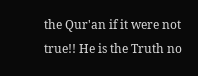the Qur'an if it were not true!! He is the Truth no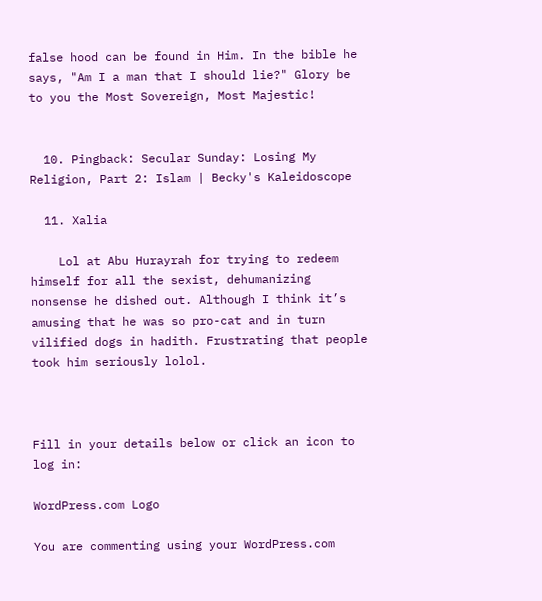false hood can be found in Him. In the bible he says, "Am I a man that I should lie?" Glory be to you the Most Sovereign, Most Majestic!


  10. Pingback: Secular Sunday: Losing My Religion, Part 2: Islam | Becky's Kaleidoscope

  11. Xalia

    Lol at Abu Hurayrah for trying to redeem himself for all the sexist, dehumanizing nonsense he dished out. Although I think it’s amusing that he was so pro-cat and in turn vilified dogs in hadith. Frustrating that people took him seriously lolol.



Fill in your details below or click an icon to log in:

WordPress.com Logo

You are commenting using your WordPress.com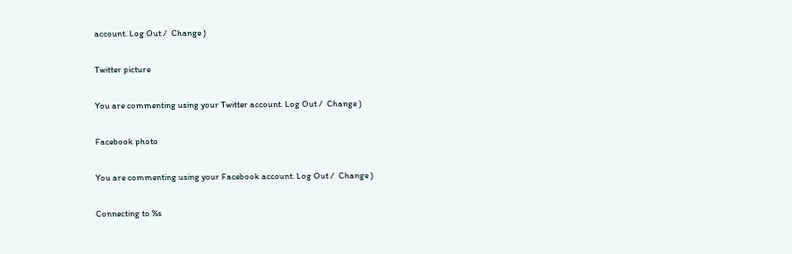account. Log Out /  Change )

Twitter picture

You are commenting using your Twitter account. Log Out /  Change )

Facebook photo

You are commenting using your Facebook account. Log Out /  Change )

Connecting to %s